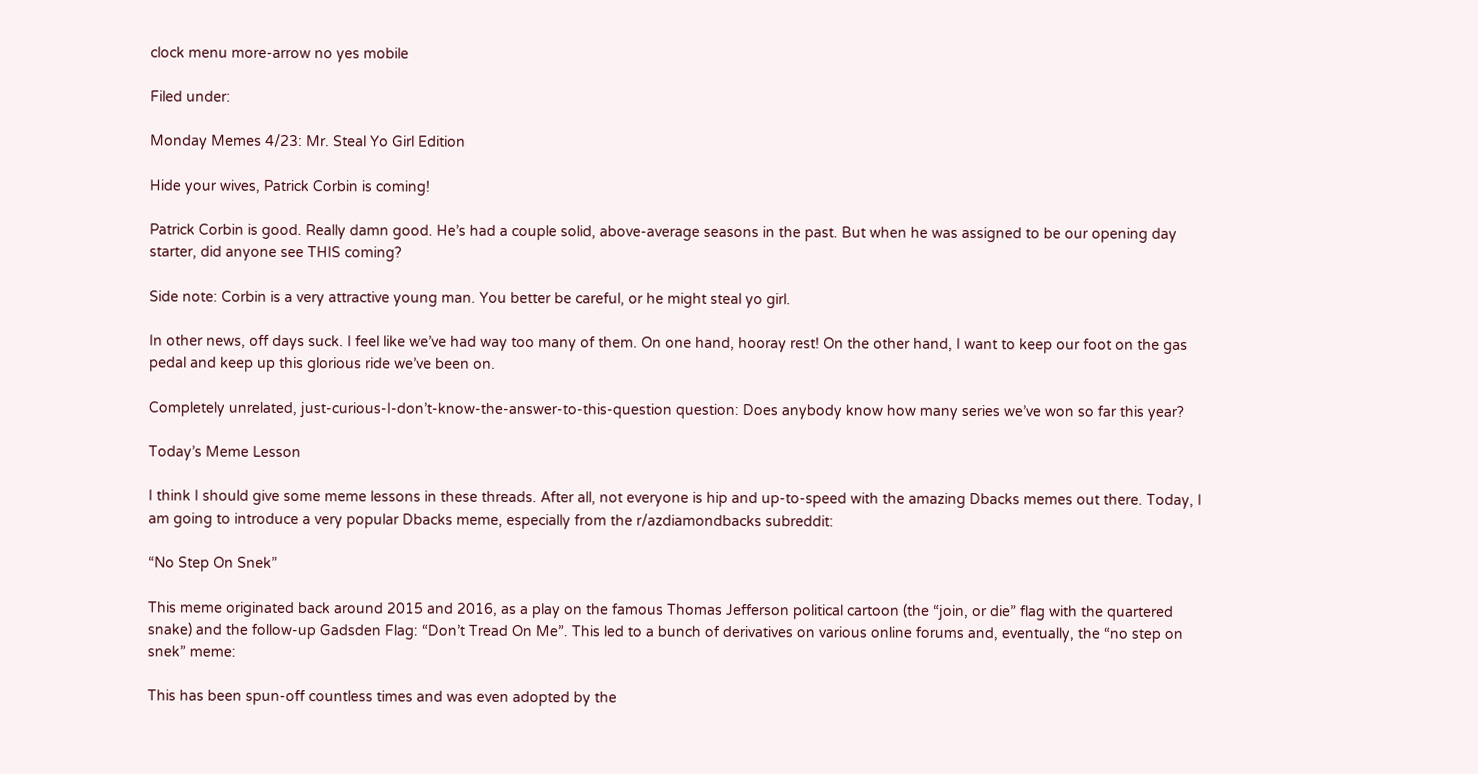clock menu more-arrow no yes mobile

Filed under:

Monday Memes 4/23: Mr. Steal Yo Girl Edition

Hide your wives, Patrick Corbin is coming!

Patrick Corbin is good. Really damn good. He’s had a couple solid, above-average seasons in the past. But when he was assigned to be our opening day starter, did anyone see THIS coming?

Side note: Corbin is a very attractive young man. You better be careful, or he might steal yo girl.

In other news, off days suck. I feel like we’ve had way too many of them. On one hand, hooray rest! On the other hand, I want to keep our foot on the gas pedal and keep up this glorious ride we’ve been on.

Completely unrelated, just-curious-I-don’t-know-the-answer-to-this-question question: Does anybody know how many series we’ve won so far this year?

Today’s Meme Lesson

I think I should give some meme lessons in these threads. After all, not everyone is hip and up-to-speed with the amazing Dbacks memes out there. Today, I am going to introduce a very popular Dbacks meme, especially from the r/azdiamondbacks subreddit:

“No Step On Snek”

This meme originated back around 2015 and 2016, as a play on the famous Thomas Jefferson political cartoon (the “join, or die” flag with the quartered snake) and the follow-up Gadsden Flag: “Don’t Tread On Me”. This led to a bunch of derivatives on various online forums and, eventually, the “no step on snek” meme:

This has been spun-off countless times and was even adopted by the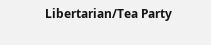Libertarian/Tea Party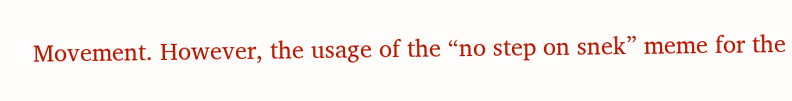Movement. However, the usage of the “no step on snek” meme for the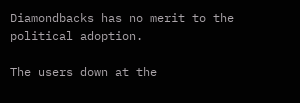Diamondbacks has no merit to the political adoption.

The users down at the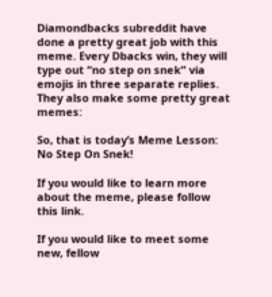Diamondbacks subreddit have done a pretty great job with this meme. Every Dbacks win, they will type out “no step on snek” via emojis in three separate replies. They also make some pretty great memes:

So, that is today’s Meme Lesson: No Step On Snek!

If you would like to learn more about the meme, please follow this link.

If you would like to meet some new, fellow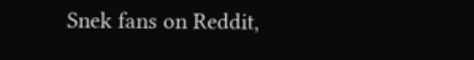Snek fans on Reddit,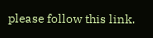please follow this link.